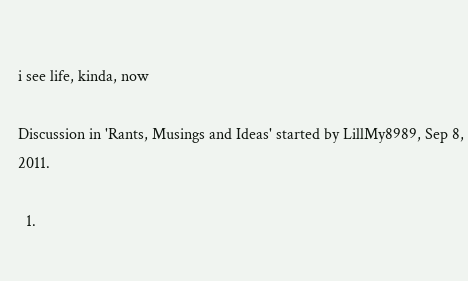i see life, kinda, now

Discussion in 'Rants, Musings and Ideas' started by LillMy8989, Sep 8, 2011.

  1.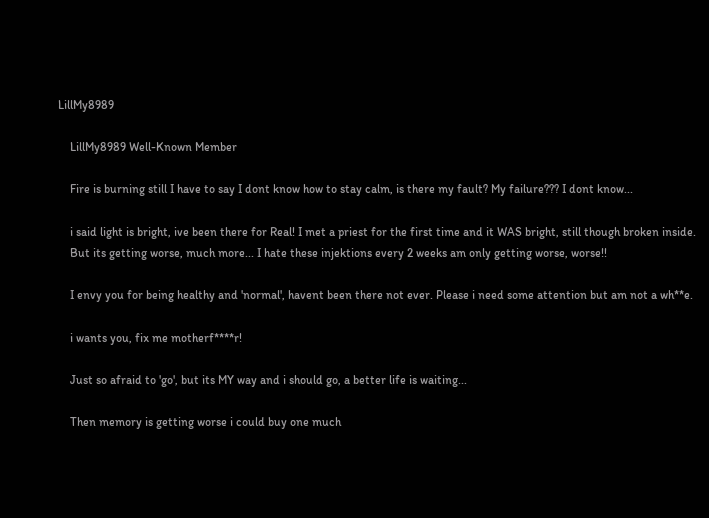LillMy8989

    LillMy8989 Well-Known Member

    Fire is burning still I have to say I dont know how to stay calm, is there my fault? My failure??? I dont know...

    i said light is bright, ive been there for Real! I met a priest for the first time and it WAS bright, still though broken inside.
    But its getting worse, much more... I hate these injektions every 2 weeks am only getting worse, worse!!

    I envy you for being healthy and 'normal', havent been there not ever. Please i need some attention but am not a wh**e.

    i wants you, fix me motherf****r!

    Just so afraid to 'go', but its MY way and i should go, a better life is waiting...

    Then memory is getting worse i could buy one much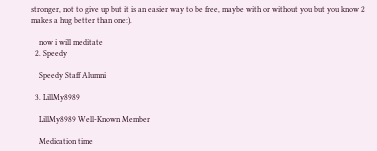stronger, not to give up but it is an easier way to be free, maybe with or without you but you know 2 makes a hug better than one:).

    now i will meditate
  2. Speedy

    Speedy Staff Alumni

  3. LillMy8989

    LillMy8989 Well-Known Member

    Medication time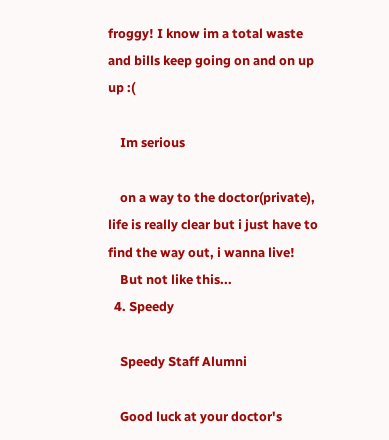froggy! I know im a total waste and bills keep going on and on up up :(

    Im serious

    on a way to the doctor(private), life is really clear but i just have to find the way out, i wanna live!
    But not like this...
  4. Speedy

    Speedy Staff Alumni

    Good luck at your doctor's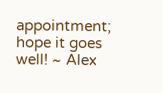appointment; hope it goes well! ~ Alex